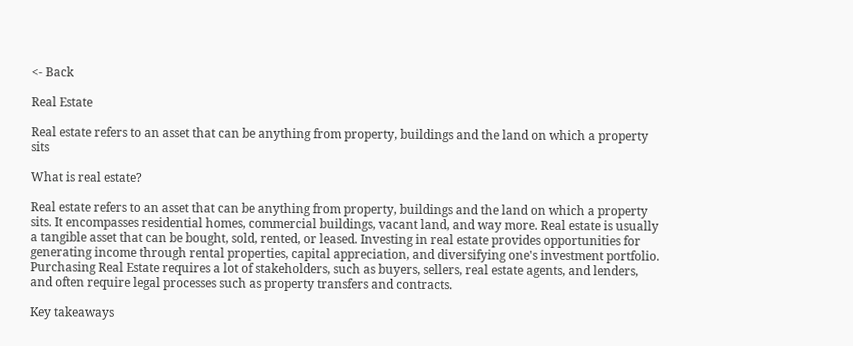<- Back

Real Estate

Real estate refers to an asset that can be anything from property, buildings and the land on which a property sits

What is real estate?

Real estate refers to an asset that can be anything from property, buildings and the land on which a property sits. It encompasses residential homes, commercial buildings, vacant land, and way more. Real estate is usually a tangible asset that can be bought, sold, rented, or leased. Investing in real estate provides opportunities for generating income through rental properties, capital appreciation, and diversifying one's investment portfolio. Purchasing Real Estate requires a lot of stakeholders, such as buyers, sellers, real estate agents, and lenders, and often require legal processes such as property transfers and contracts.

Key takeaways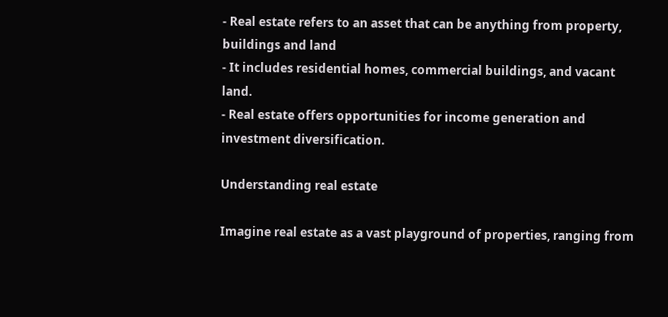- Real estate refers to an asset that can be anything from property, buildings and land
- It includes residential homes, commercial buildings, and vacant land.
- Real estate offers opportunities for income generation and investment diversification.

Understanding real estate

Imagine real estate as a vast playground of properties, ranging from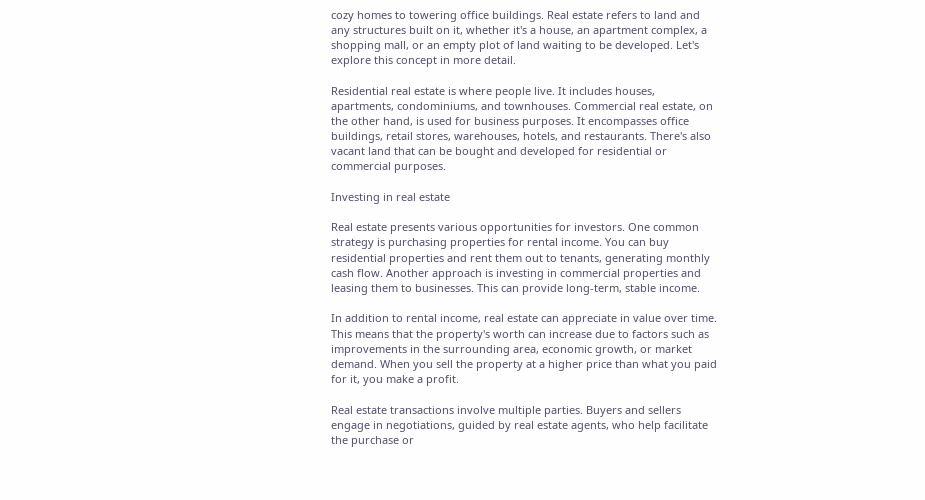cozy homes to towering office buildings. Real estate refers to land and any structures built on it, whether it's a house, an apartment complex, a shopping mall, or an empty plot of land waiting to be developed. Let's explore this concept in more detail.

Residential real estate is where people live. It includes houses, apartments, condominiums, and townhouses. Commercial real estate, on the other hand, is used for business purposes. It encompasses office buildings, retail stores, warehouses, hotels, and restaurants. There's also vacant land that can be bought and developed for residential or commercial purposes.

Investing in real estate

Real estate presents various opportunities for investors. One common strategy is purchasing properties for rental income. You can buy residential properties and rent them out to tenants, generating monthly cash flow. Another approach is investing in commercial properties and leasing them to businesses. This can provide long-term, stable income.

In addition to rental income, real estate can appreciate in value over time. This means that the property's worth can increase due to factors such as improvements in the surrounding area, economic growth, or market demand. When you sell the property at a higher price than what you paid for it, you make a profit.

Real estate transactions involve multiple parties. Buyers and sellers engage in negotiations, guided by real estate agents, who help facilitate the purchase or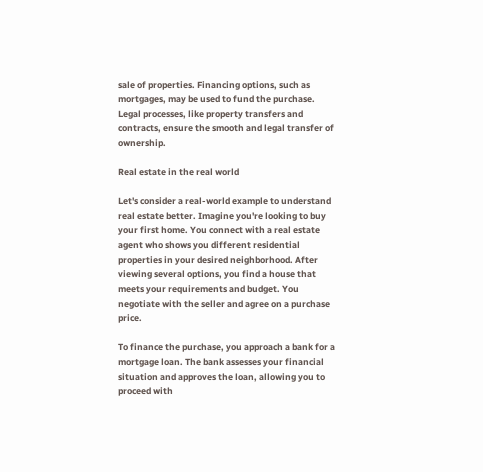sale of properties. Financing options, such as mortgages, may be used to fund the purchase. Legal processes, like property transfers and contracts, ensure the smooth and legal transfer of ownership.

Real estate in the real world

Let's consider a real-world example to understand real estate better. Imagine you're looking to buy your first home. You connect with a real estate agent who shows you different residential properties in your desired neighborhood. After viewing several options, you find a house that meets your requirements and budget. You negotiate with the seller and agree on a purchase price.

To finance the purchase, you approach a bank for a mortgage loan. The bank assesses your financial situation and approves the loan, allowing you to proceed with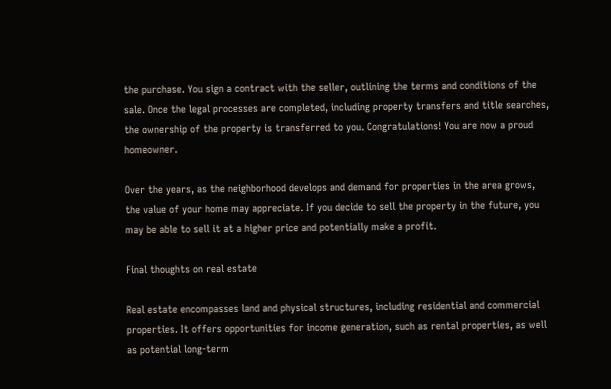the purchase. You sign a contract with the seller, outlining the terms and conditions of the sale. Once the legal processes are completed, including property transfers and title searches, the ownership of the property is transferred to you. Congratulations! You are now a proud homeowner.

Over the years, as the neighborhood develops and demand for properties in the area grows, the value of your home may appreciate. If you decide to sell the property in the future, you may be able to sell it at a higher price and potentially make a profit.

Final thoughts on real estate

Real estate encompasses land and physical structures, including residential and commercial properties. It offers opportunities for income generation, such as rental properties, as well as potential long-term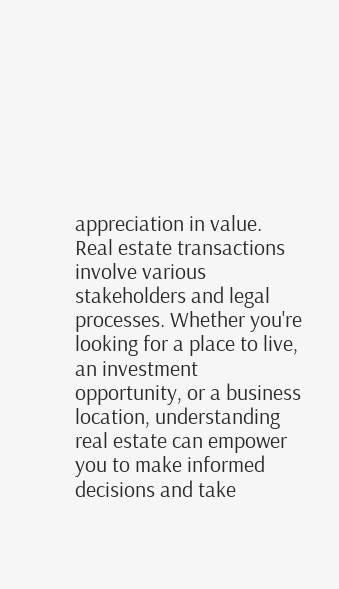appreciation in value. Real estate transactions involve various stakeholders and legal processes. Whether you're looking for a place to live, an investment opportunity, or a business location, understanding real estate can empower you to make informed decisions and take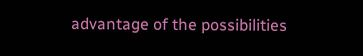advantage of the possibilities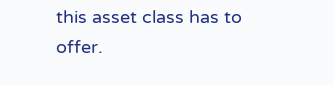this asset class has to offer.